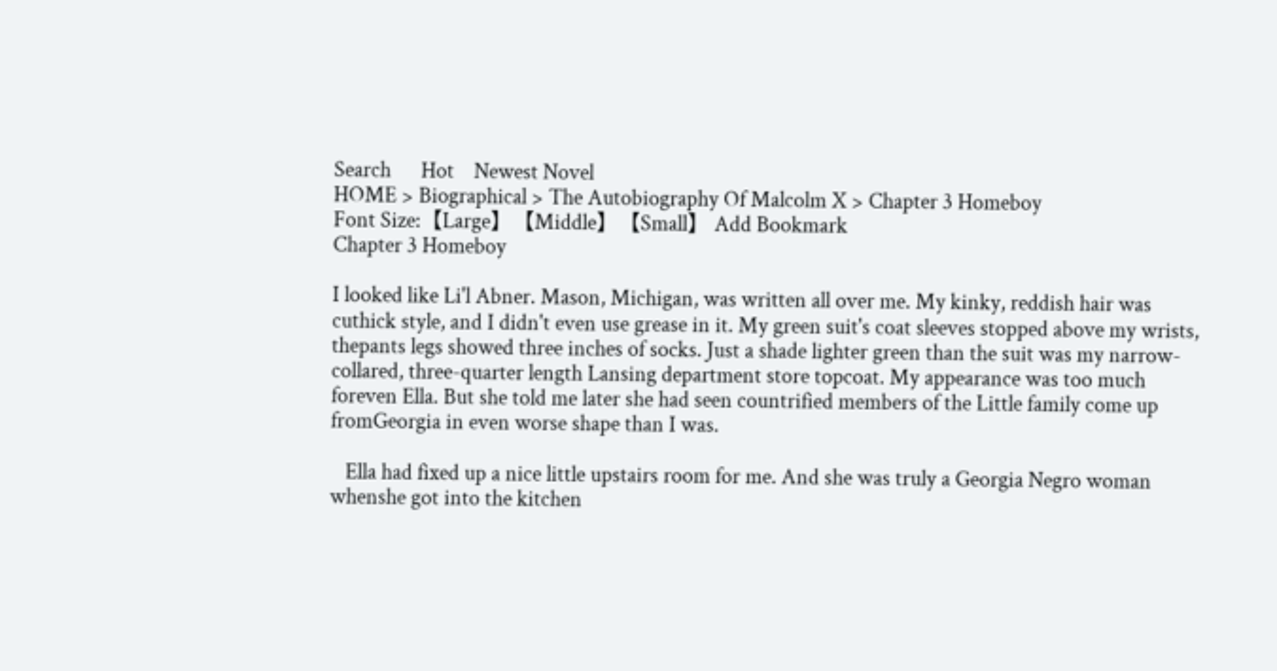Search      Hot    Newest Novel
HOME > Biographical > The Autobiography Of Malcolm X > Chapter 3 Homeboy
Font Size:【Large】【Middle】【Small】 Add Bookmark
Chapter 3 Homeboy

I looked like Li'l Abner. Mason, Michigan, was written all over me. My kinky, reddish hair was cuthick style, and I didn't even use grease in it. My green suit's coat sleeves stopped above my wrists, thepants legs showed three inches of socks. Just a shade lighter green than the suit was my narrow-collared, three-quarter length Lansing department store topcoat. My appearance was too much foreven Ella. But she told me later she had seen countrified members of the Little family come up fromGeorgia in even worse shape than I was.

   Ella had fixed up a nice little upstairs room for me. And she was truly a Georgia Negro woman whenshe got into the kitchen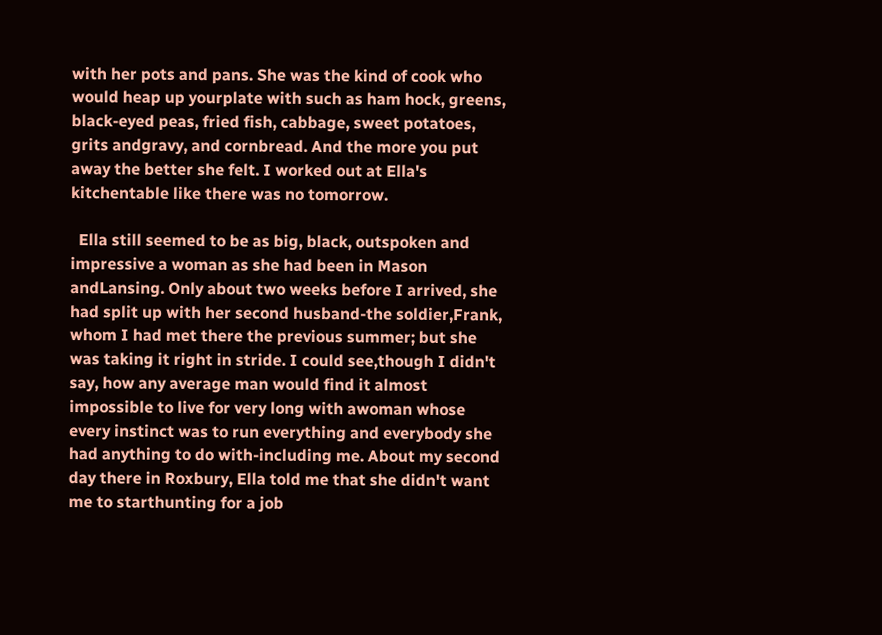with her pots and pans. She was the kind of cook who would heap up yourplate with such as ham hock, greens, black-eyed peas, fried fish, cabbage, sweet potatoes, grits andgravy, and cornbread. And the more you put away the better she felt. I worked out at Ella's kitchentable like there was no tomorrow.

  Ella still seemed to be as big, black, outspoken and impressive a woman as she had been in Mason andLansing. Only about two weeks before I arrived, she had split up with her second husband-the soldier,Frank, whom I had met there the previous summer; but she was taking it right in stride. I could see,though I didn't say, how any average man would find it almost impossible to live for very long with awoman whose every instinct was to run everything and everybody she had anything to do with-including me. About my second day there in Roxbury, Ella told me that she didn't want me to starthunting for a job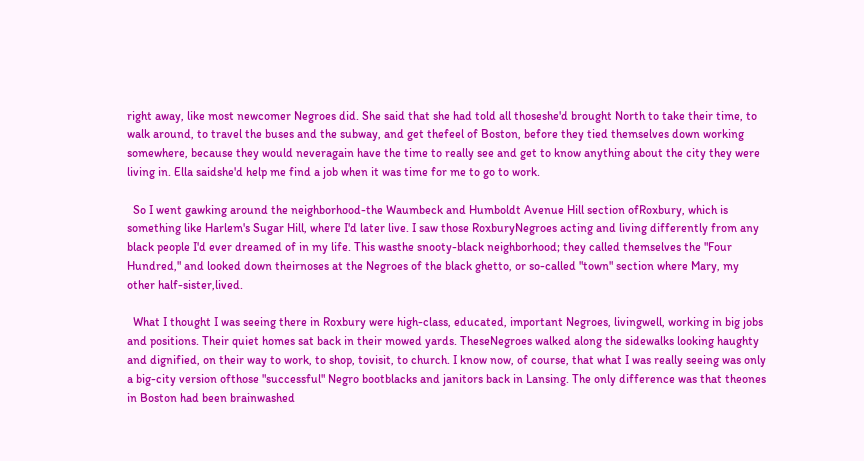right away, like most newcomer Negroes did. She said that she had told all thoseshe'd brought North to take their time, to walk around, to travel the buses and the subway, and get thefeel of Boston, before they tied themselves down working somewhere, because they would neveragain have the time to really see and get to know anything about the city they were living in. Ella saidshe'd help me find a job when it was time for me to go to work.

  So I went gawking around the neighborhood-the Waumbeck and Humboldt Avenue Hill section ofRoxbury, which is something like Harlem's Sugar Hill, where I'd later live. I saw those RoxburyNegroes acting and living differently from any black people I'd ever dreamed of in my life. This wasthe snooty-black neighborhood; they called themselves the "Four Hundred," and looked down theirnoses at the Negroes of the black ghetto, or so-called "town" section where Mary, my other half-sister,lived.

  What I thought I was seeing there in Roxbury were high-class, educated, important Negroes, livingwell, working in big jobs and positions. Their quiet homes sat back in their mowed yards. TheseNegroes walked along the sidewalks looking haughty and dignified, on their way to work, to shop, tovisit, to church. I know now, of course, that what I was really seeing was only a big-city version ofthose "successful" Negro bootblacks and janitors back in Lansing. The only difference was that theones in Boston had been brainwashed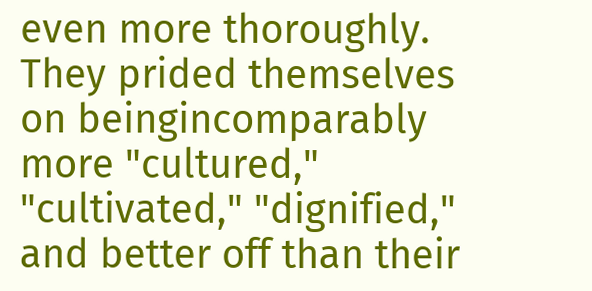even more thoroughly. They prided themselves on beingincomparably more "cultured," "cultivated," "dignified," and better off than their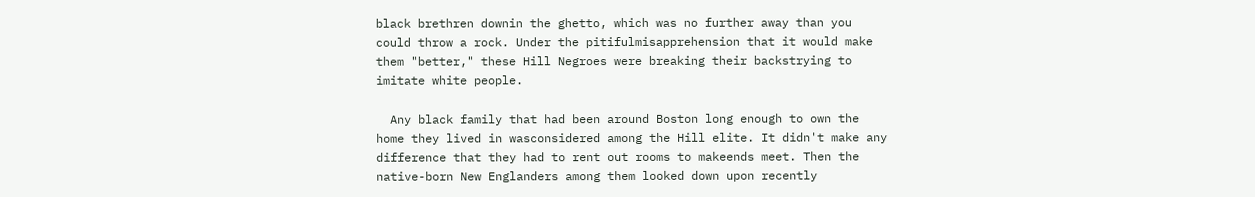black brethren downin the ghetto, which was no further away than you could throw a rock. Under the pitifulmisapprehension that it would make them "better," these Hill Negroes were breaking their backstrying to imitate white people.

  Any black family that had been around Boston long enough to own the home they lived in wasconsidered among the Hill elite. It didn't make any difference that they had to rent out rooms to makeends meet. Then the native-born New Englanders among them looked down upon recently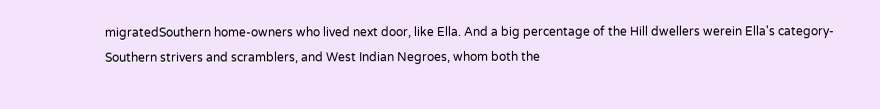migratedSouthern home-owners who lived next door, like Ella. And a big percentage of the Hill dwellers werein Ella's category-Southern strivers and scramblers, and West Indian Negroes, whom both the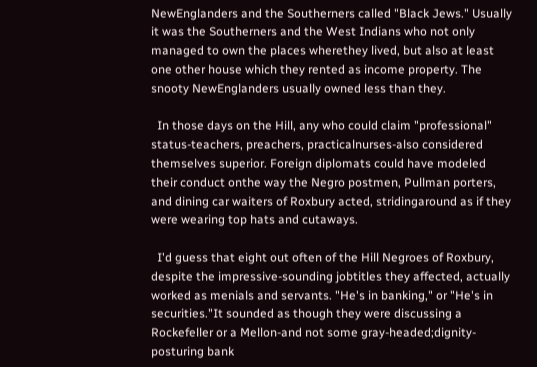NewEnglanders and the Southerners called "Black Jews." Usually it was the Southerners and the West Indians who not only managed to own the places wherethey lived, but also at least one other house which they rented as income property. The snooty NewEnglanders usually owned less than they.

  In those days on the Hill, any who could claim "professional" status-teachers, preachers, practicalnurses-also considered themselves superior. Foreign diplomats could have modeled their conduct onthe way the Negro postmen, Pullman porters, and dining car waiters of Roxbury acted, stridingaround as if they were wearing top hats and cutaways.

  I'd guess that eight out often of the Hill Negroes of Roxbury, despite the impressive-sounding jobtitles they affected, actually worked as menials and servants. "He's in banking," or "He's in securities."It sounded as though they were discussing a Rockefeller or a Mellon-and not some gray-headed;dignity-posturing bank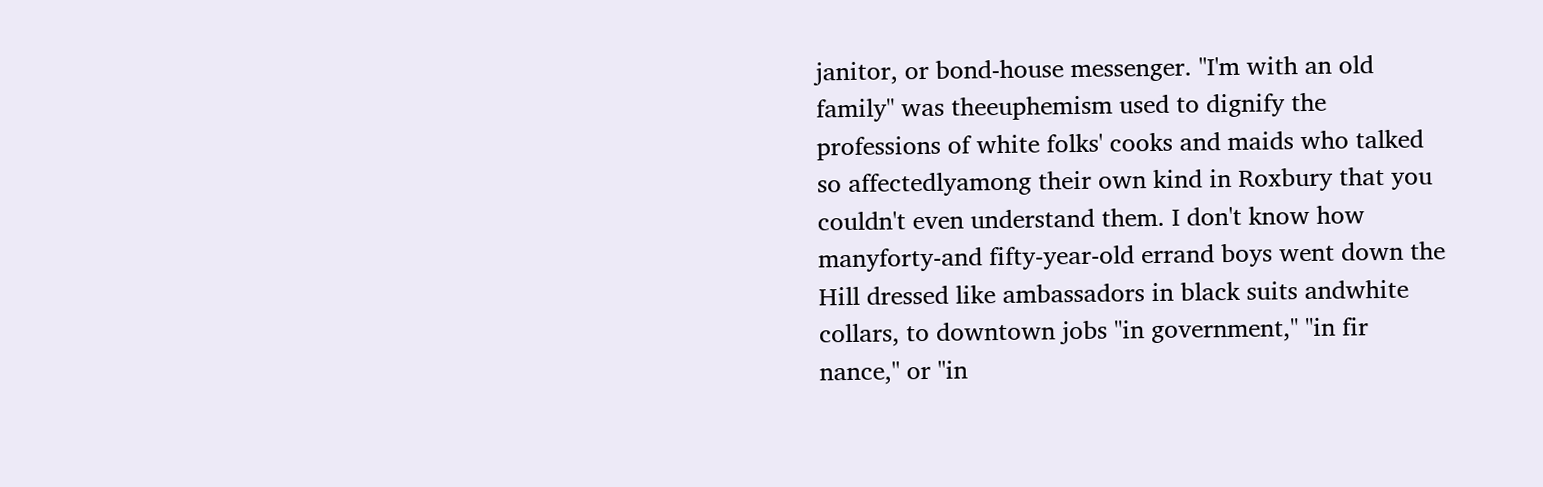janitor, or bond-house messenger. "I'm with an old family" was theeuphemism used to dignify the professions of white folks' cooks and maids who talked so affectedlyamong their own kind in Roxbury that you couldn't even understand them. I don't know how manyforty-and fifty-year-old errand boys went down the Hill dressed like ambassadors in black suits andwhite collars, to downtown jobs "in government," "in fir nance," or "in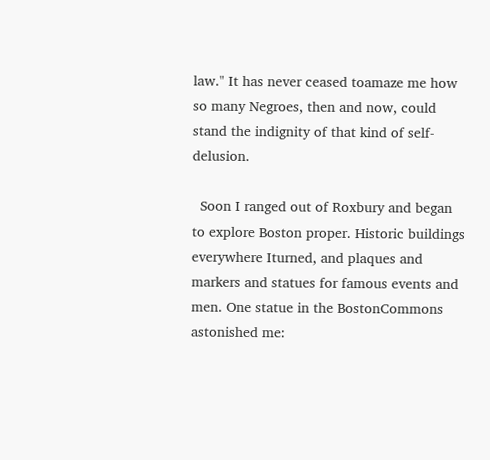law." It has never ceased toamaze me how so many Negroes, then and now, could stand the indignity of that kind of self-delusion.

  Soon I ranged out of Roxbury and began to explore Boston proper. Historic buildings everywhere Iturned, and plaques and markers and statues for famous events and men. One statue in the BostonCommons astonished me: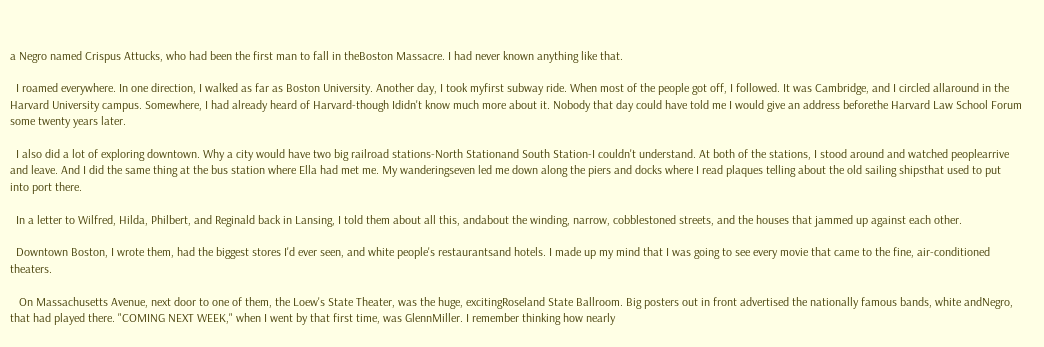a Negro named Crispus Attucks, who had been the first man to fall in theBoston Massacre. I had never known anything like that.

  I roamed everywhere. In one direction, I walked as far as Boston University. Another day, I took myfirst subway ride. When most of the people got off, I followed. It was Cambridge, and I circled allaround in the Harvard University campus. Somewhere, I had already heard of Harvard-though Ididn't know much more about it. Nobody that day could have told me I would give an address beforethe Harvard Law School Forum some twenty years later.

  I also did a lot of exploring downtown. Why a city would have two big railroad stations-North Stationand South Station-I couldn't understand. At both of the stations, I stood around and watched peoplearrive and leave. And I did the same thing at the bus station where Ella had met me. My wanderingseven led me down along the piers and docks where I read plaques telling about the old sailing shipsthat used to put into port there.

  In a letter to Wilfred, Hilda, Philbert, and Reginald back in Lansing, I told them about all this, andabout the winding, narrow, cobblestoned streets, and the houses that jammed up against each other.

  Downtown Boston, I wrote them, had the biggest stores I'd ever seen, and white people's restaurantsand hotels. I made up my mind that I was going to see every movie that came to the fine, air-conditioned theaters.

   On Massachusetts Avenue, next door to one of them, the Loew's State Theater, was the huge, excitingRoseland State Ballroom. Big posters out in front advertised the nationally famous bands, white andNegro, that had played there. "COMING NEXT WEEK," when I went by that first time, was GlennMiller. I remember thinking how nearly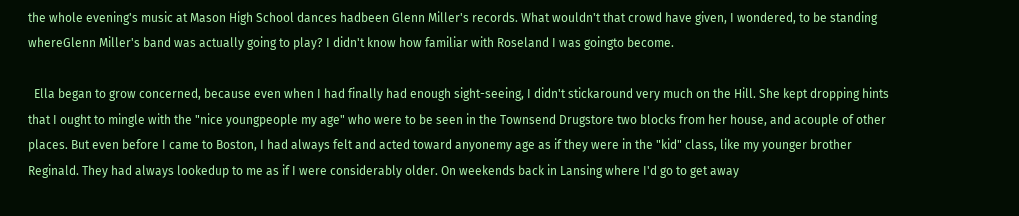the whole evening's music at Mason High School dances hadbeen Glenn Miller's records. What wouldn't that crowd have given, I wondered, to be standing whereGlenn Miller's band was actually going to play? I didn't know how familiar with Roseland I was goingto become.

  Ella began to grow concerned, because even when I had finally had enough sight-seeing, I didn't stickaround very much on the Hill. She kept dropping hints that I ought to mingle with the "nice youngpeople my age" who were to be seen in the Townsend Drugstore two blocks from her house, and acouple of other places. But even before I came to Boston, I had always felt and acted toward anyonemy age as if they were in the "kid" class, like my younger brother Reginald. They had always lookedup to me as if I were considerably older. On weekends back in Lansing where I'd go to get away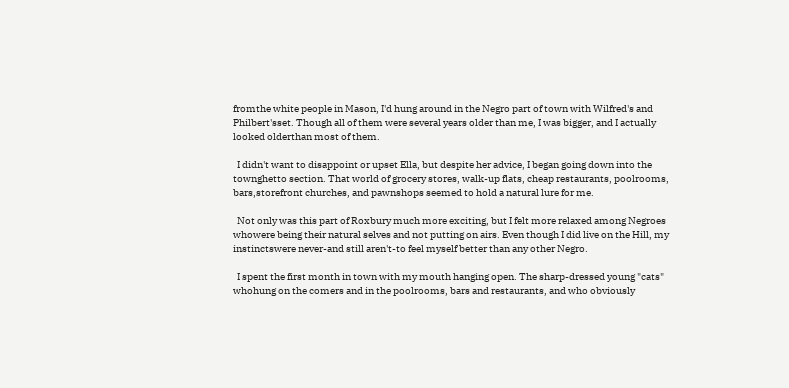fromthe white people in Mason, I'd hung around in the Negro part of town with Wilfred's and Philbert'sset. Though all of them were several years older than me, I was bigger, and I actually looked olderthan most of them.

  I didn't want to disappoint or upset Ella, but despite her advice, I began going down into the townghetto section. That world of grocery stores, walk-up flats, cheap restaurants, poolrooms, bars,storefront churches, and pawnshops seemed to hold a natural lure for me.

  Not only was this part of Roxbury much more exciting, but I felt more relaxed among Negroes whowere being their natural selves and not putting on airs. Even though I did live on the Hill, my instinctswere never-and still aren't-to feel myself better than any other Negro.

  I spent the first month in town with my mouth hanging open. The sharp-dressed young "cats" whohung on the comers and in the poolrooms, bars and restaurants, and who obviously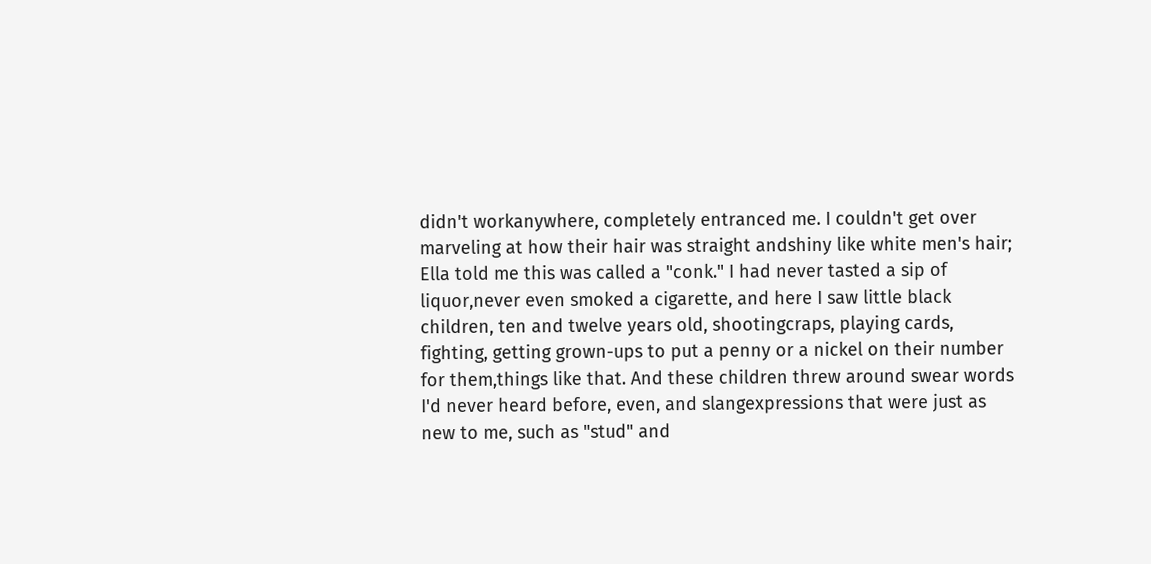didn't workanywhere, completely entranced me. I couldn't get over marveling at how their hair was straight andshiny like white men's hair; Ella told me this was called a "conk." I had never tasted a sip of liquor,never even smoked a cigarette, and here I saw little black children, ten and twelve years old, shootingcraps, playing cards, fighting, getting grown-ups to put a penny or a nickel on their number for them,things like that. And these children threw around swear words I'd never heard before, even, and slangexpressions that were just as new to me, such as "stud" and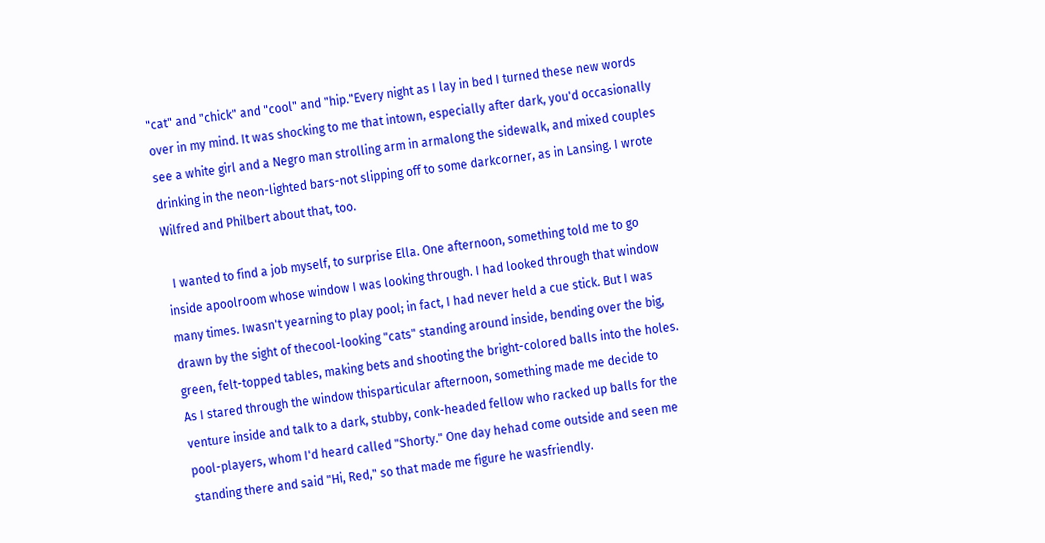"cat" and "chick" and "cool" and "hip."Every night as I lay in bed I turned these new words over in my mind. It was shocking to me that intown, especially after dark, you'd occasionally see a white girl and a Negro man strolling arm in armalong the sidewalk, and mixed couples drinking in the neon-lighted bars-not slipping off to some darkcorner, as in Lansing. I wrote Wilfred and Philbert about that, too.

  I wanted to find a job myself, to surprise Ella. One afternoon, something told me to go inside apoolroom whose window I was looking through. I had looked through that window many times. Iwasn't yearning to play pool; in fact, I had never held a cue stick. But I was drawn by the sight of thecool-looking "cats" standing around inside, bending over the big, green, felt-topped tables, making bets and shooting the bright-colored balls into the holes. As I stared through the window thisparticular afternoon, something made me decide to venture inside and talk to a dark, stubby, conk-headed fellow who racked up balls for the pool-players, whom I'd heard called "Shorty." One day hehad come outside and seen me standing there and said "Hi, Red," so that made me figure he wasfriendly.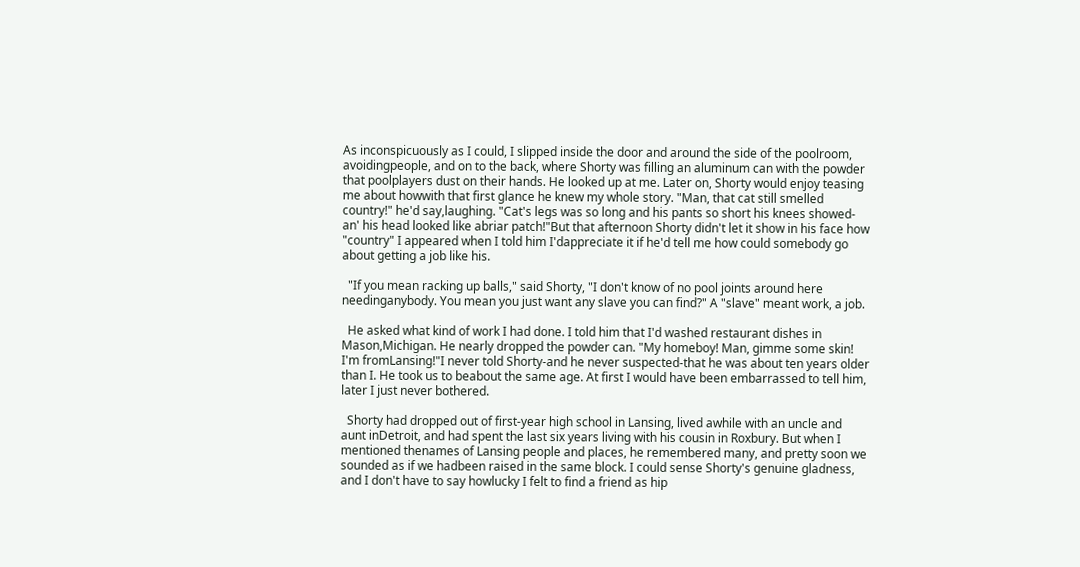As inconspicuously as I could, I slipped inside the door and around the side of the poolroom, avoidingpeople, and on to the back, where Shorty was filling an aluminum can with the powder that poolplayers dust on their hands. He looked up at me. Later on, Shorty would enjoy teasing me about howwith that first glance he knew my whole story. "Man, that cat still smelled country!" he'd say,laughing. "Cat's legs was so long and his pants so short his knees showed-an' his head looked like abriar patch!"But that afternoon Shorty didn't let it show in his face how "country" I appeared when I told him I'dappreciate it if he'd tell me how could somebody go about getting a job like his.

  "If you mean racking up balls," said Shorty, "I don't know of no pool joints around here needinganybody. You mean you just want any slave you can find?" A "slave" meant work, a job.

  He asked what kind of work I had done. I told him that I'd washed restaurant dishes in Mason,Michigan. He nearly dropped the powder can. "My homeboy! Man, gimme some skin! I'm fromLansing!"I never told Shorty-and he never suspected-that he was about ten years older than I. He took us to beabout the same age. At first I would have been embarrassed to tell him, later I just never bothered.

  Shorty had dropped out of first-year high school in Lansing, lived awhile with an uncle and aunt inDetroit, and had spent the last six years living with his cousin in Roxbury. But when I mentioned thenames of Lansing people and places, he remembered many, and pretty soon we sounded as if we hadbeen raised in the same block. I could sense Shorty's genuine gladness, and I don't have to say howlucky I felt to find a friend as hip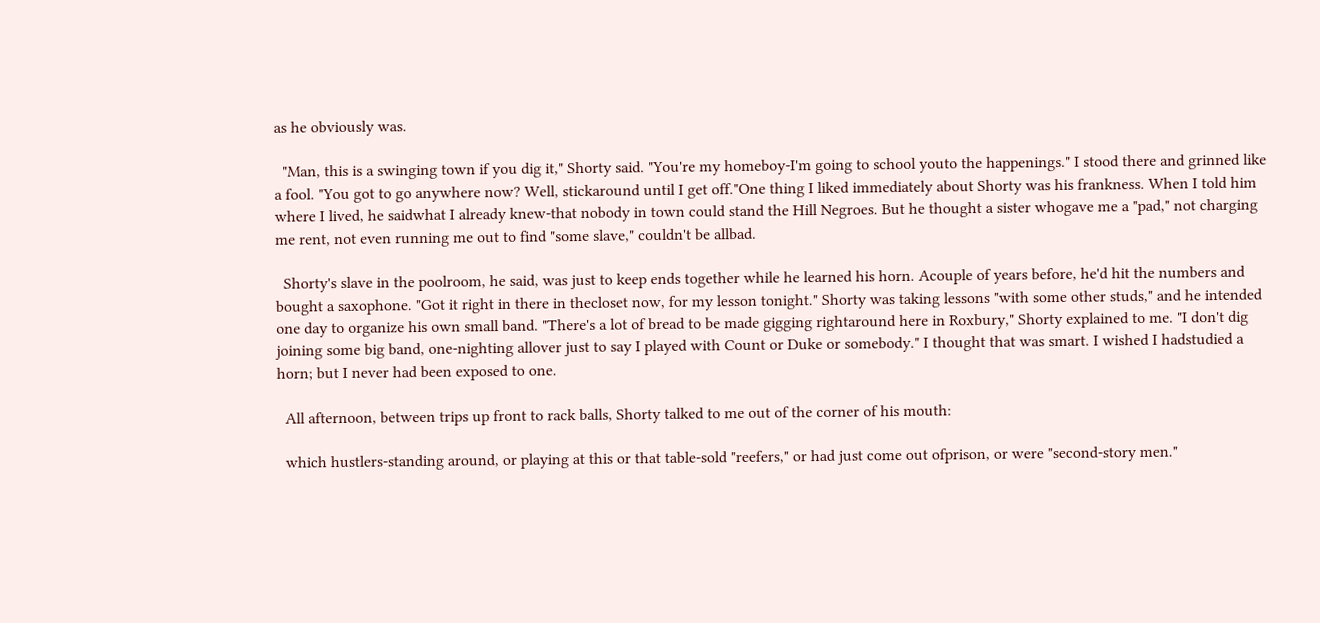as he obviously was.

  "Man, this is a swinging town if you dig it," Shorty said. "You're my homeboy-I'm going to school youto the happenings." I stood there and grinned like a fool. "You got to go anywhere now? Well, stickaround until I get off."One thing I liked immediately about Shorty was his frankness. When I told him where I lived, he saidwhat I already knew-that nobody in town could stand the Hill Negroes. But he thought a sister whogave me a "pad," not charging me rent, not even running me out to find "some slave," couldn't be allbad.

  Shorty's slave in the poolroom, he said, was just to keep ends together while he learned his horn. Acouple of years before, he'd hit the numbers and bought a saxophone. "Got it right in there in thecloset now, for my lesson tonight." Shorty was taking lessons "with some other studs," and he intended one day to organize his own small band. "There's a lot of bread to be made gigging rightaround here in Roxbury," Shorty explained to me. "I don't dig joining some big band, one-nighting allover just to say I played with Count or Duke or somebody." I thought that was smart. I wished I hadstudied a horn; but I never had been exposed to one.

  All afternoon, between trips up front to rack balls, Shorty talked to me out of the corner of his mouth:

  which hustlers-standing around, or playing at this or that table-sold "reefers," or had just come out ofprison, or were "second-story men."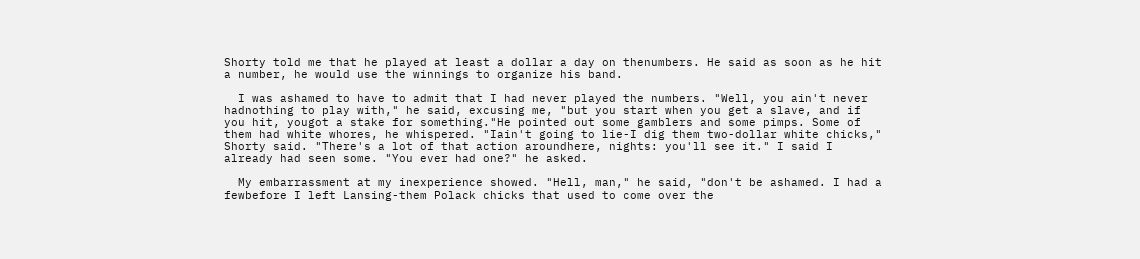Shorty told me that he played at least a dollar a day on thenumbers. He said as soon as he hit a number, he would use the winnings to organize his band.

  I was ashamed to have to admit that I had never played the numbers. "Well, you ain't never hadnothing to play with," he said, excusing me, "but you start when you get a slave, and if you hit, yougot a stake for something."He pointed out some gamblers and some pimps. Some of them had white whores, he whispered. "Iain't going to lie-I dig them two-dollar white chicks," Shorty said. "There's a lot of that action aroundhere, nights: you'll see it." I said I already had seen some. "You ever had one?" he asked.

  My embarrassment at my inexperience showed. "Hell, man," he said, "don't be ashamed. I had a fewbefore I left Lansing-them Polack chicks that used to come over the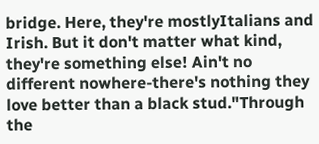bridge. Here, they're mostlyItalians and Irish. But it don't matter what kind, they're something else! Ain't no different nowhere-there's nothing they love better than a black stud."Through the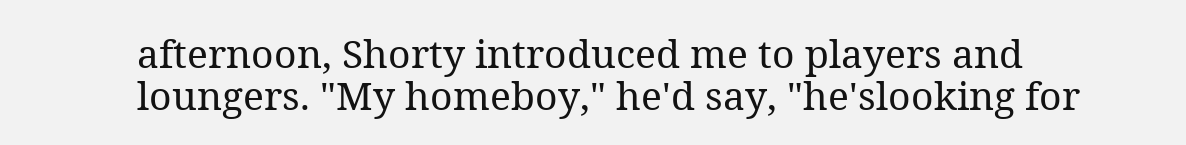afternoon, Shorty introduced me to players and loungers. "My homeboy," he'd say, "he'slooking for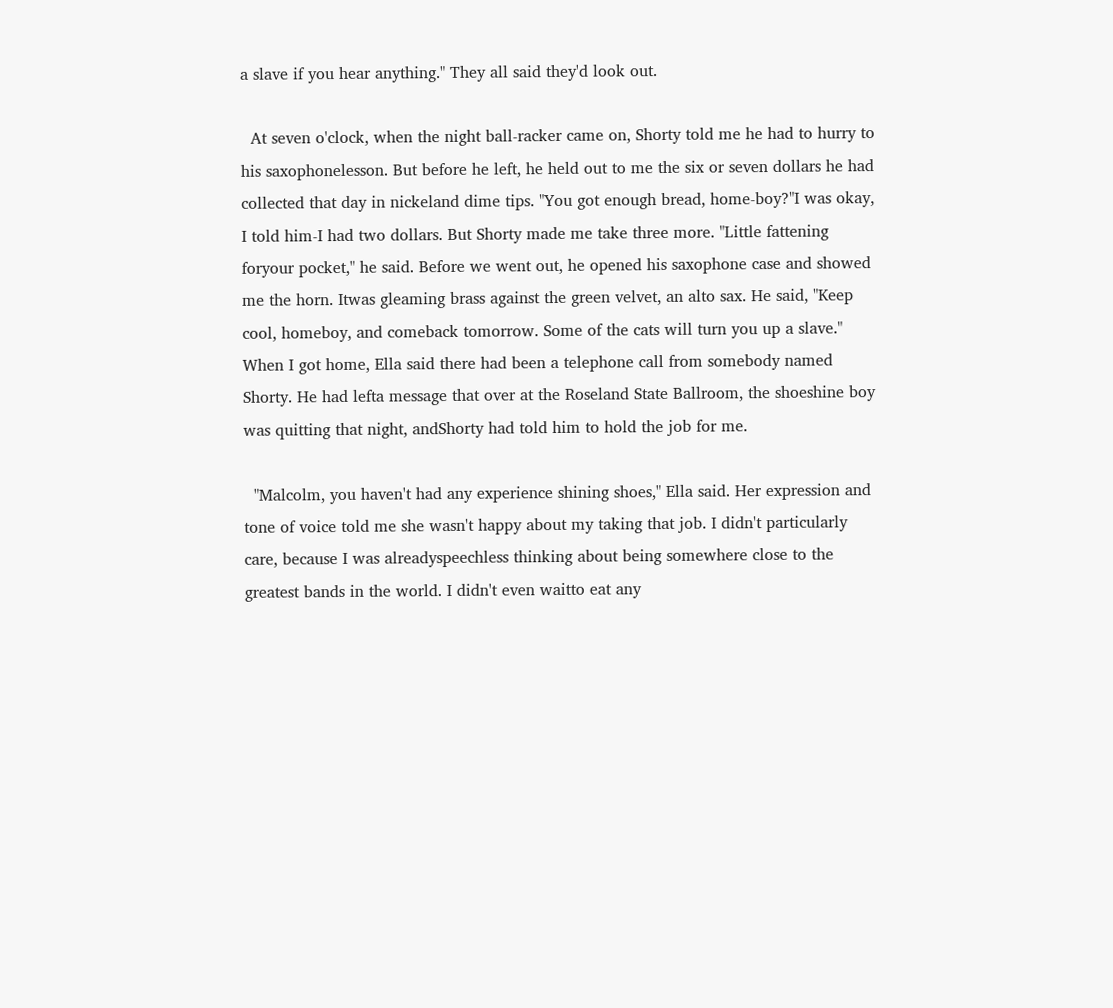a slave if you hear anything." They all said they'd look out.

  At seven o'clock, when the night ball-racker came on, Shorty told me he had to hurry to his saxophonelesson. But before he left, he held out to me the six or seven dollars he had collected that day in nickeland dime tips. "You got enough bread, home-boy?"I was okay, I told him-I had two dollars. But Shorty made me take three more. "Little fattening foryour pocket," he said. Before we went out, he opened his saxophone case and showed me the horn. Itwas gleaming brass against the green velvet, an alto sax. He said, "Keep cool, homeboy, and comeback tomorrow. Some of the cats will turn you up a slave." When I got home, Ella said there had been a telephone call from somebody named Shorty. He had lefta message that over at the Roseland State Ballroom, the shoeshine boy was quitting that night, andShorty had told him to hold the job for me.

  "Malcolm, you haven't had any experience shining shoes," Ella said. Her expression and tone of voice told me she wasn't happy about my taking that job. I didn't particularly care, because I was alreadyspeechless thinking about being somewhere close to the greatest bands in the world. I didn't even waitto eat any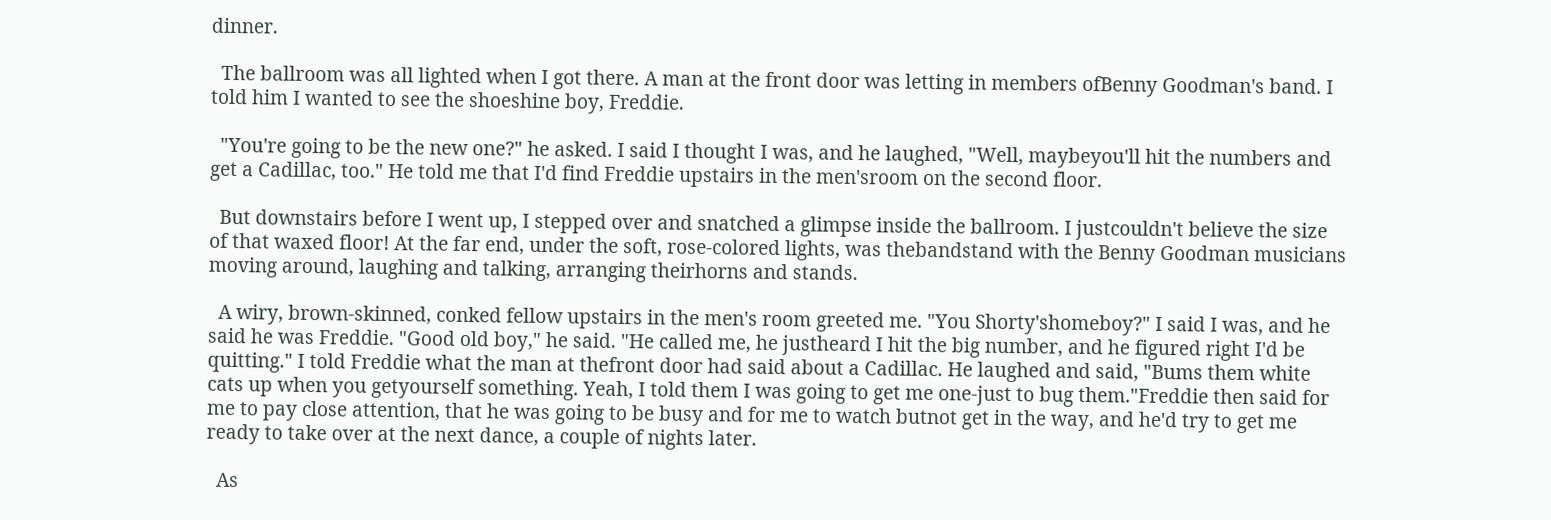dinner.

  The ballroom was all lighted when I got there. A man at the front door was letting in members ofBenny Goodman's band. I told him I wanted to see the shoeshine boy, Freddie.

  "You're going to be the new one?" he asked. I said I thought I was, and he laughed, "Well, maybeyou'll hit the numbers and get a Cadillac, too." He told me that I'd find Freddie upstairs in the men'sroom on the second floor.

  But downstairs before I went up, I stepped over and snatched a glimpse inside the ballroom. I justcouldn't believe the size of that waxed floor! At the far end, under the soft, rose-colored lights, was thebandstand with the Benny Goodman musicians moving around, laughing and talking, arranging theirhorns and stands.

  A wiry, brown-skinned, conked fellow upstairs in the men's room greeted me. "You Shorty'shomeboy?" I said I was, and he said he was Freddie. "Good old boy," he said. "He called me, he justheard I hit the big number, and he figured right I'd be quitting." I told Freddie what the man at thefront door had said about a Cadillac. He laughed and said, "Bums them white cats up when you getyourself something. Yeah, I told them I was going to get me one-just to bug them."Freddie then said for me to pay close attention, that he was going to be busy and for me to watch butnot get in the way, and he'd try to get me ready to take over at the next dance, a couple of nights later.

  As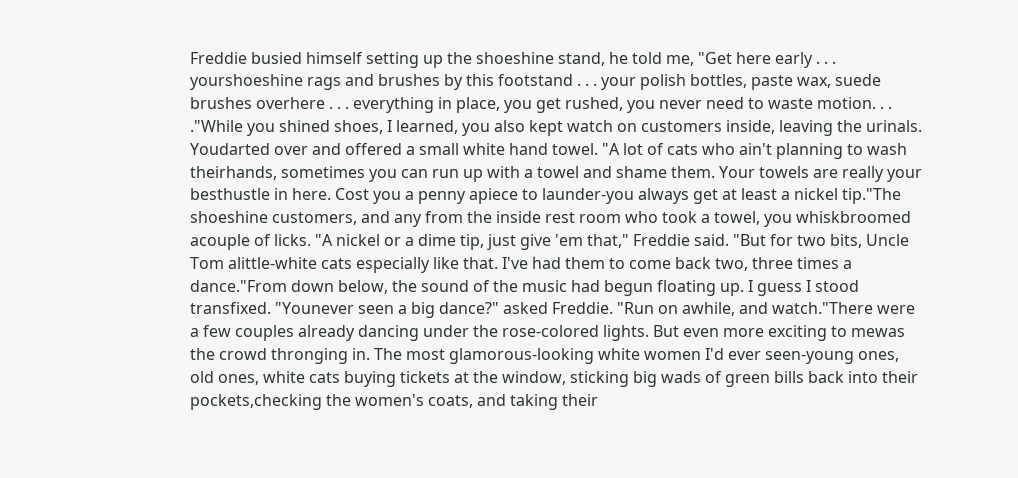Freddie busied himself setting up the shoeshine stand, he told me, "Get here early . . . yourshoeshine rags and brushes by this footstand . . . your polish bottles, paste wax, suede brushes overhere . . . everything in place, you get rushed, you never need to waste motion. . . ."While you shined shoes, I learned, you also kept watch on customers inside, leaving the urinals. Youdarted over and offered a small white hand towel. "A lot of cats who ain't planning to wash theirhands, sometimes you can run up with a towel and shame them. Your towels are really your besthustle in here. Cost you a penny apiece to launder-you always get at least a nickel tip."The shoeshine customers, and any from the inside rest room who took a towel, you whiskbroomed acouple of licks. "A nickel or a dime tip, just give 'em that," Freddie said. "But for two bits, Uncle Tom alittle-white cats especially like that. I've had them to come back two, three times a dance."From down below, the sound of the music had begun floating up. I guess I stood transfixed. "Younever seen a big dance?" asked Freddie. "Run on awhile, and watch."There were a few couples already dancing under the rose-colored lights. But even more exciting to mewas the crowd thronging in. The most glamorous-looking white women I'd ever seen-young ones, old ones, white cats buying tickets at the window, sticking big wads of green bills back into their pockets,checking the women's coats, and taking their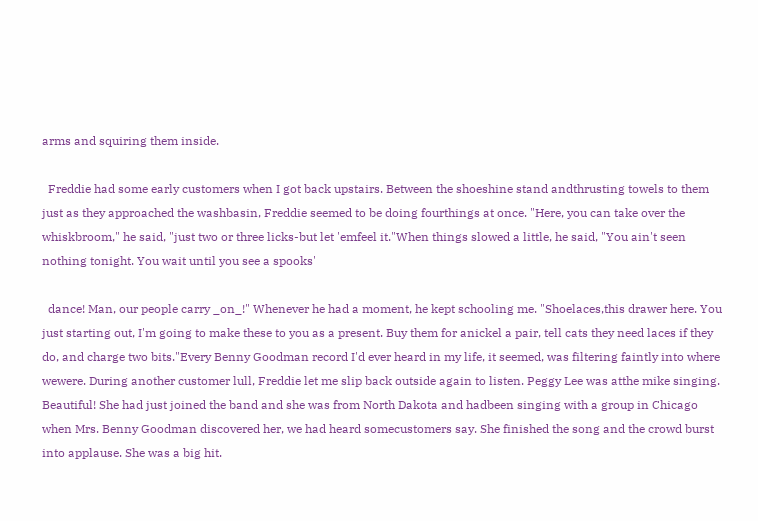arms and squiring them inside.

  Freddie had some early customers when I got back upstairs. Between the shoeshine stand andthrusting towels to them just as they approached the washbasin, Freddie seemed to be doing fourthings at once. "Here, you can take over the whiskbroom," he said, "just two or three licks-but let 'emfeel it."When things slowed a little, he said, "You ain't seen nothing tonight. You wait until you see a spooks'

  dance! Man, our people carry _on_!" Whenever he had a moment, he kept schooling me. "Shoelaces,this drawer here. You just starting out, I'm going to make these to you as a present. Buy them for anickel a pair, tell cats they need laces if they do, and charge two bits."Every Benny Goodman record I'd ever heard in my life, it seemed, was filtering faintly into where wewere. During another customer lull, Freddie let me slip back outside again to listen. Peggy Lee was atthe mike singing. Beautiful! She had just joined the band and she was from North Dakota and hadbeen singing with a group in Chicago when Mrs. Benny Goodman discovered her, we had heard somecustomers say. She finished the song and the crowd burst into applause. She was a big hit.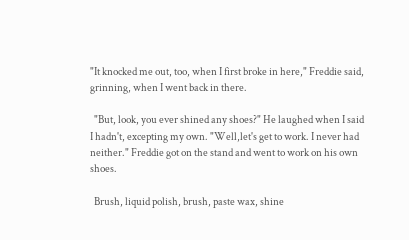"It knocked me out, too, when I first broke in here," Freddie said, grinning, when I went back in there.

  "But, look, you ever shined any shoes?" He laughed when I said I hadn't, excepting my own. "Well,let's get to work. I never had neither." Freddie got on the stand and went to work on his own shoes.

  Brush, liquid polish, brush, paste wax, shine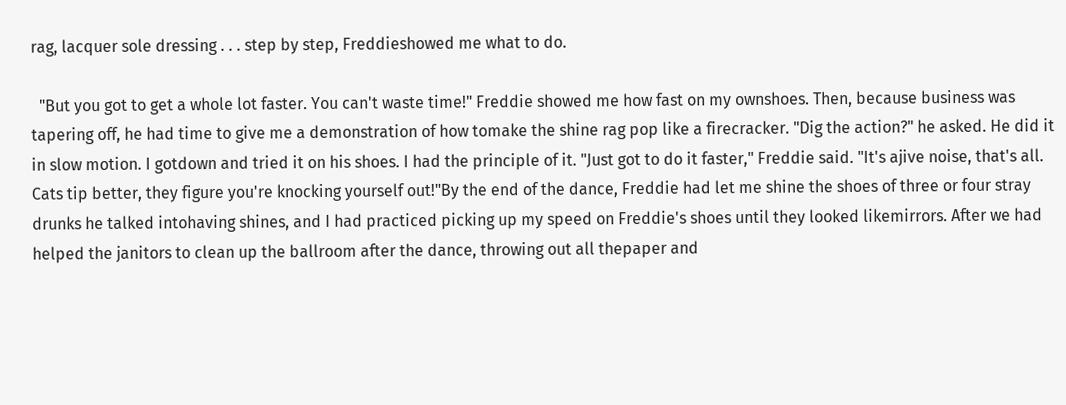rag, lacquer sole dressing . . . step by step, Freddieshowed me what to do.

  "But you got to get a whole lot faster. You can't waste time!" Freddie showed me how fast on my ownshoes. Then, because business was tapering off, he had time to give me a demonstration of how tomake the shine rag pop like a firecracker. "Dig the action?" he asked. He did it in slow motion. I gotdown and tried it on his shoes. I had the principle of it. "Just got to do it faster," Freddie said. "It's ajive noise, that's all. Cats tip better, they figure you're knocking yourself out!"By the end of the dance, Freddie had let me shine the shoes of three or four stray drunks he talked intohaving shines, and I had practiced picking up my speed on Freddie's shoes until they looked likemirrors. After we had helped the janitors to clean up the ballroom after the dance, throwing out all thepaper and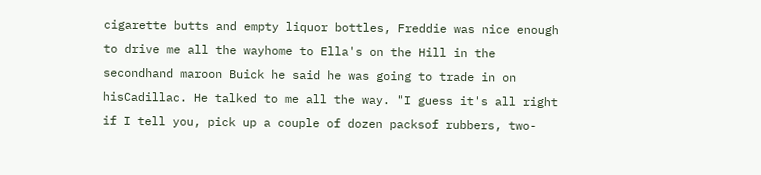cigarette butts and empty liquor bottles, Freddie was nice enough to drive me all the wayhome to Ella's on the Hill in the secondhand maroon Buick he said he was going to trade in on hisCadillac. He talked to me all the way. "I guess it's all right if I tell you, pick up a couple of dozen packsof rubbers, two-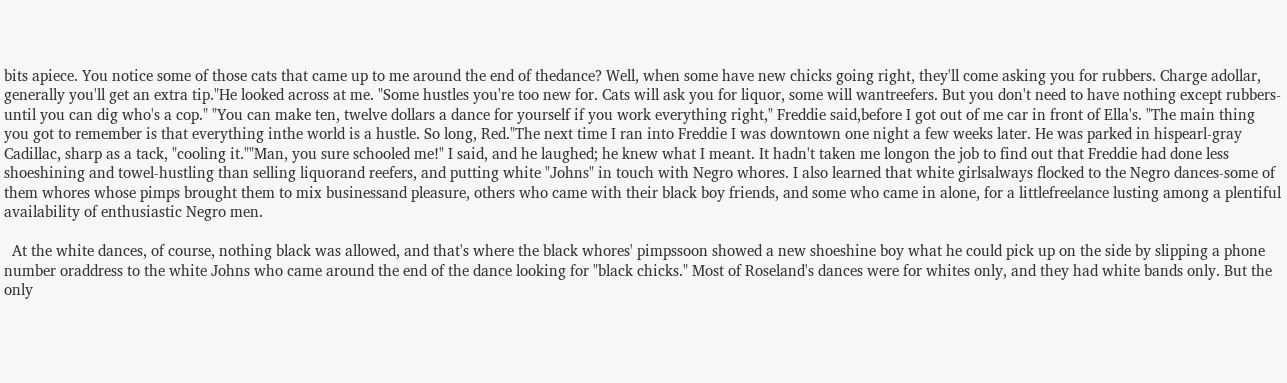bits apiece. You notice some of those cats that came up to me around the end of thedance? Well, when some have new chicks going right, they'll come asking you for rubbers. Charge adollar, generally you'll get an extra tip."He looked across at me. "Some hustles you're too new for. Cats will ask you for liquor, some will wantreefers. But you don't need to have nothing except rubbers-until you can dig who's a cop." "You can make ten, twelve dollars a dance for yourself if you work everything right," Freddie said,before I got out of me car in front of Ella's. "The main thing you got to remember is that everything inthe world is a hustle. So long, Red."The next time I ran into Freddie I was downtown one night a few weeks later. He was parked in hispearl-gray Cadillac, sharp as a tack, "cooling it.""Man, you sure schooled me!" I said, and he laughed; he knew what I meant. It hadn't taken me longon the job to find out that Freddie had done less shoeshining and towel-hustling than selling liquorand reefers, and putting white "Johns" in touch with Negro whores. I also learned that white girlsalways flocked to the Negro dances-some of them whores whose pimps brought them to mix businessand pleasure, others who came with their black boy friends, and some who came in alone, for a littlefreelance lusting among a plentiful availability of enthusiastic Negro men.

  At the white dances, of course, nothing black was allowed, and that's where the black whores' pimpssoon showed a new shoeshine boy what he could pick up on the side by slipping a phone number oraddress to the white Johns who came around the end of the dance looking for "black chicks." Most of Roseland's dances were for whites only, and they had white bands only. But the only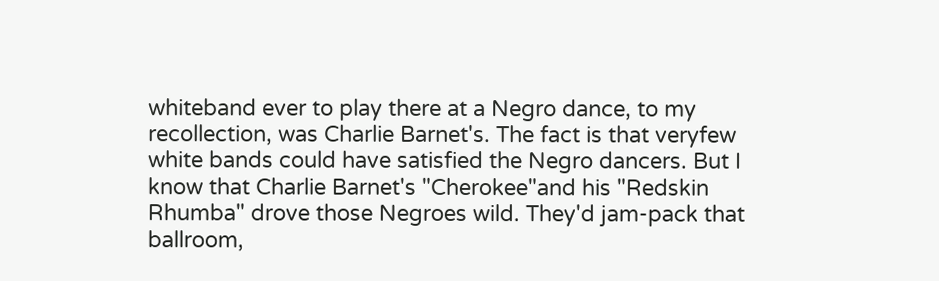whiteband ever to play there at a Negro dance, to my recollection, was Charlie Barnet's. The fact is that veryfew white bands could have satisfied the Negro dancers. But I know that Charlie Barnet's "Cherokee"and his "Redskin Rhumba" drove those Negroes wild. They'd jam-pack that ballroom,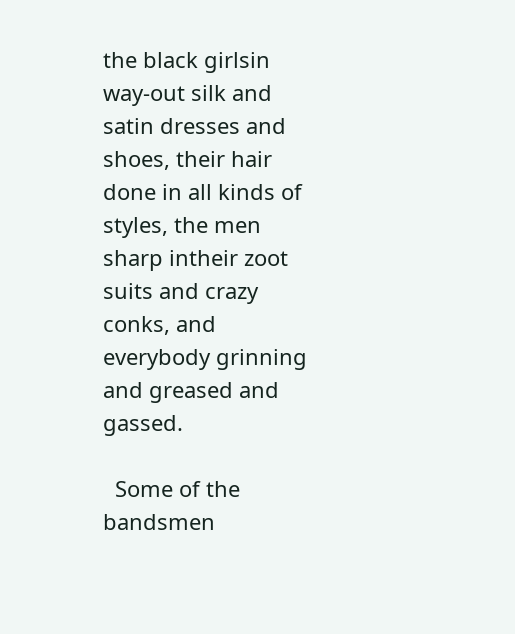the black girlsin way-out silk and satin dresses and shoes, their hair done in all kinds of styles, the men sharp intheir zoot suits and crazy conks, and everybody grinning and greased and gassed.

  Some of the bandsmen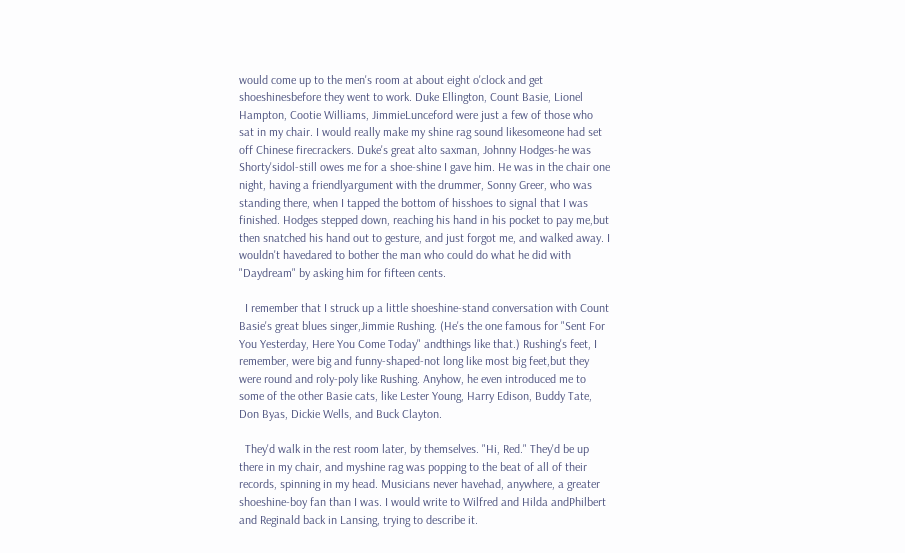would come up to the men's room at about eight o'clock and get shoeshinesbefore they went to work. Duke Ellington, Count Basie, Lionel Hampton, Cootie Williams, JimmieLunceford were just a few of those who sat in my chair. I would really make my shine rag sound likesomeone had set off Chinese firecrackers. Duke's great alto saxman, Johnny Hodges-he was Shorty'sidol-still owes me for a shoe-shine I gave him. He was in the chair one night, having a friendlyargument with the drummer, Sonny Greer, who was standing there, when I tapped the bottom of hisshoes to signal that I was finished. Hodges stepped down, reaching his hand in his pocket to pay me,but then snatched his hand out to gesture, and just forgot me, and walked away. I wouldn't havedared to bother the man who could do what he did with "Daydream" by asking him for fifteen cents.

  I remember that I struck up a little shoeshine-stand conversation with Count Basie's great blues singer,Jimmie Rushing. (He's the one famous for "Sent For You Yesterday, Here You Come Today" andthings like that.) Rushing's feet, I remember, were big and funny-shaped-not long like most big feet,but they were round and roly-poly like Rushing. Anyhow, he even introduced me to some of the other Basie cats, like Lester Young, Harry Edison, Buddy Tate, Don Byas, Dickie Wells, and Buck Clayton.

  They'd walk in the rest room later, by themselves. "Hi, Red." They'd be up there in my chair, and myshine rag was popping to the beat of all of their records, spinning in my head. Musicians never havehad, anywhere, a greater shoeshine-boy fan than I was. I would write to Wilfred and Hilda andPhilbert and Reginald back in Lansing, trying to describe it.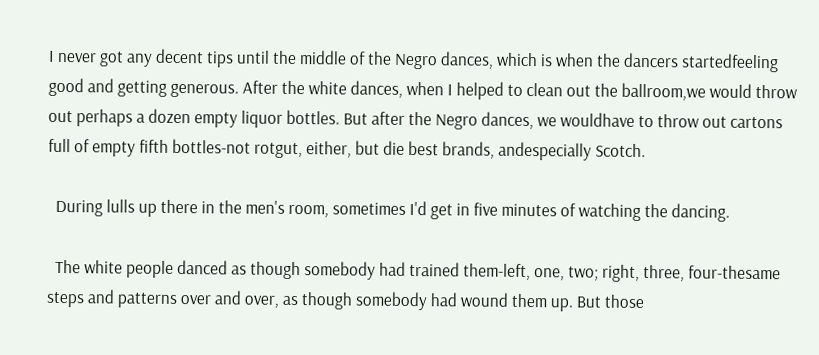I never got any decent tips until the middle of the Negro dances, which is when the dancers startedfeeling good and getting generous. After the white dances, when I helped to clean out the ballroom,we would throw out perhaps a dozen empty liquor bottles. But after the Negro dances, we wouldhave to throw out cartons full of empty fifth bottles-not rotgut, either, but die best brands, andespecially Scotch.

  During lulls up there in the men's room, sometimes I'd get in five minutes of watching the dancing.

  The white people danced as though somebody had trained them-left, one, two; right, three, four-thesame steps and patterns over and over, as though somebody had wound them up. But those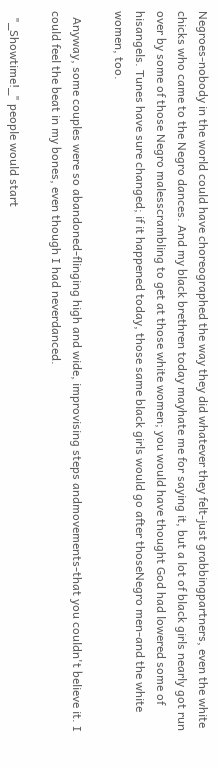Negroes-nobody in the world could have choreographed the way they did whatever they felt-just grabbingpartners, even the white chicks who came to the Negro dances. And my black brethren today mayhate me for saying it, but a lot of black girls nearly got run over by some of those Negro malesscrambling to get at those white women; you would have thought God had lowered some of hisangels. Tunes have sure changed; if it happened today, those same black girls would go after thoseNegro men-and the white women, too.

  Anyway, some couples were so abandoned-flinging high and wide, improvising steps andmovements-that you couldn't believe it. I could feel the beat in my bones, even though I had neverdanced.

  "_Showtime!_" people would start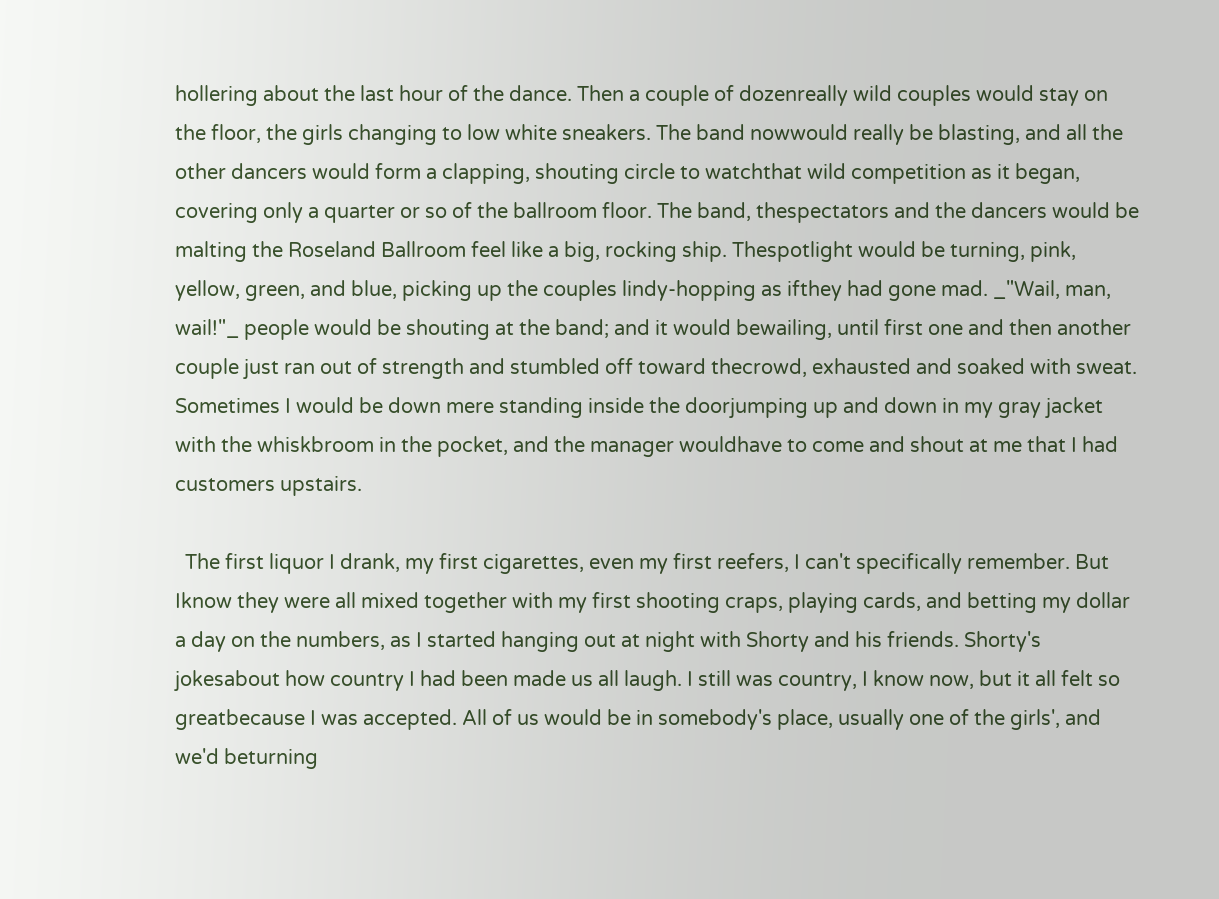hollering about the last hour of the dance. Then a couple of dozenreally wild couples would stay on the floor, the girls changing to low white sneakers. The band nowwould really be blasting, and all the other dancers would form a clapping, shouting circle to watchthat wild competition as it began, covering only a quarter or so of the ballroom floor. The band, thespectators and the dancers would be malting the Roseland Ballroom feel like a big, rocking ship. Thespotlight would be turning, pink, yellow, green, and blue, picking up the couples lindy-hopping as ifthey had gone mad. _"Wail, man, wail!"_ people would be shouting at the band; and it would bewailing, until first one and then another couple just ran out of strength and stumbled off toward thecrowd, exhausted and soaked with sweat. Sometimes I would be down mere standing inside the doorjumping up and down in my gray jacket with the whiskbroom in the pocket, and the manager wouldhave to come and shout at me that I had customers upstairs.

  The first liquor I drank, my first cigarettes, even my first reefers, I can't specifically remember. But Iknow they were all mixed together with my first shooting craps, playing cards, and betting my dollar a day on the numbers, as I started hanging out at night with Shorty and his friends. Shorty's jokesabout how country I had been made us all laugh. I still was country, I know now, but it all felt so greatbecause I was accepted. All of us would be in somebody's place, usually one of the girls', and we'd beturning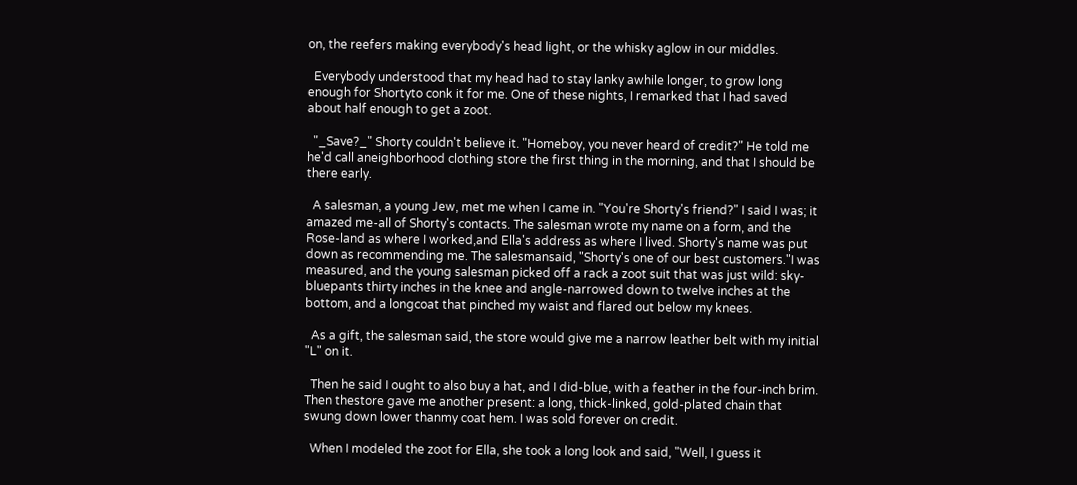on, the reefers making everybody's head light, or the whisky aglow in our middles.

  Everybody understood that my head had to stay lanky awhile longer, to grow long enough for Shortyto conk it for me. One of these nights, I remarked that I had saved about half enough to get a zoot.

  "_Save?_" Shorty couldn't believe it. "Homeboy, you never heard of credit?" He told me he'd call aneighborhood clothing store the first thing in the morning, and that I should be there early.

  A salesman, a young Jew, met me when I came in. "You're Shorty's friend?" I said I was; it amazed me-all of Shorty's contacts. The salesman wrote my name on a form, and the Rose-land as where I worked,and Ella's address as where I lived. Shorty's name was put down as recommending me. The salesmansaid, "Shorty's one of our best customers."I was measured, and the young salesman picked off a rack a zoot suit that was just wild: sky-bluepants thirty inches in the knee and angle-narrowed down to twelve inches at the bottom, and a longcoat that pinched my waist and flared out below my knees.

  As a gift, the salesman said, the store would give me a narrow leather belt with my initial "L" on it.

  Then he said I ought to also buy a hat, and I did-blue, with a feather in the four-inch brim. Then thestore gave me another present: a long, thick-linked, gold-plated chain that swung down lower thanmy coat hem. I was sold forever on credit.

  When I modeled the zoot for Ella, she took a long look and said, "Well, I guess it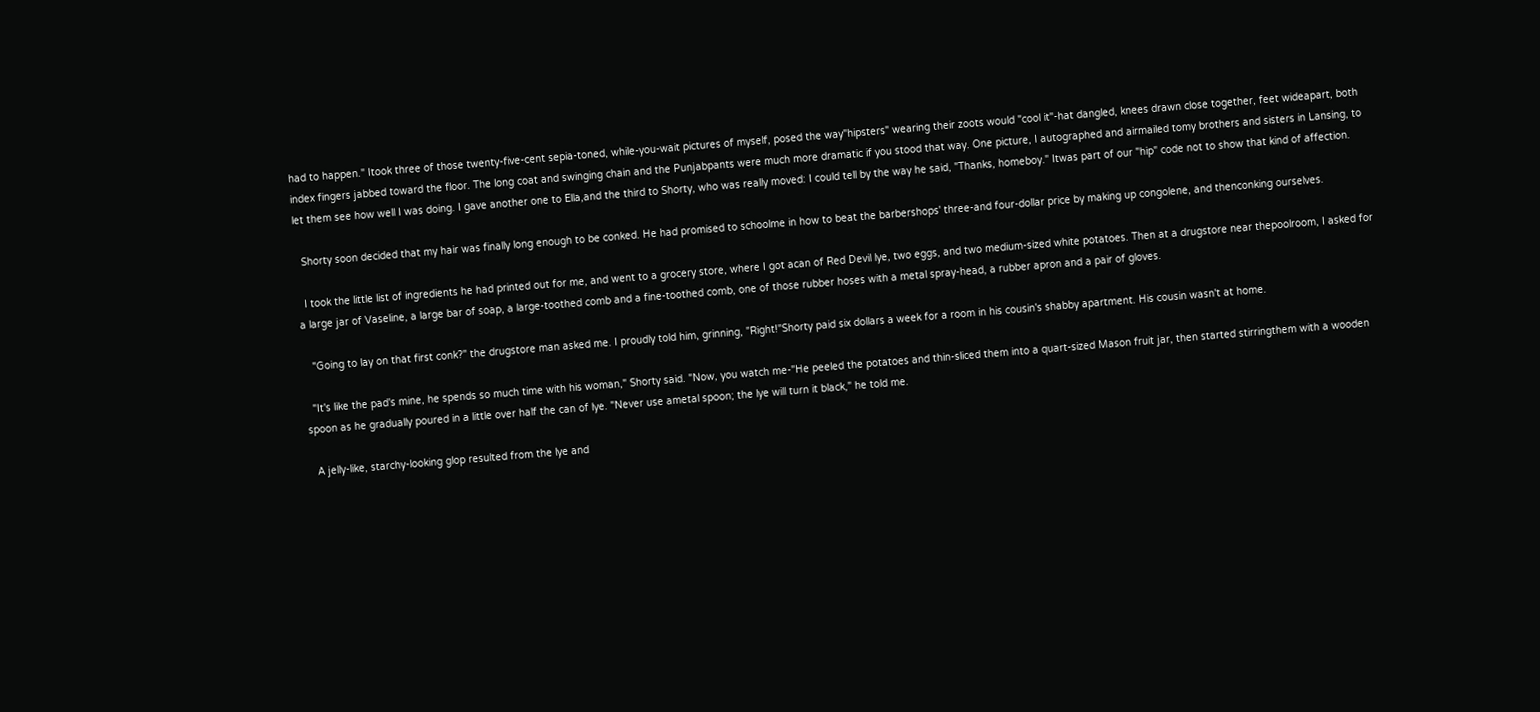had to happen." Itook three of those twenty-five-cent sepia-toned, while-you-wait pictures of myself, posed the way"hipsters" wearing their zoots would "cool it"-hat dangled, knees drawn close together, feet wideapart, both index fingers jabbed toward the floor. The long coat and swinging chain and the Punjabpants were much more dramatic if you stood that way. One picture, I autographed and airmailed tomy brothers and sisters in Lansing, to let them see how well I was doing. I gave another one to Ella,and the third to Shorty, who was really moved: I could tell by the way he said, "Thanks, homeboy." Itwas part of our "hip" code not to show that kind of affection.

  Shorty soon decided that my hair was finally long enough to be conked. He had promised to schoolme in how to beat the barbershops' three-and four-dollar price by making up congolene, and thenconking ourselves.

  I took the little list of ingredients he had printed out for me, and went to a grocery store, where I got acan of Red Devil lye, two eggs, and two medium-sized white potatoes. Then at a drugstore near thepoolroom, I asked for a large jar of Vaseline, a large bar of soap, a large-toothed comb and a fine-toothed comb, one of those rubber hoses with a metal spray-head, a rubber apron and a pair of gloves.

   "Going to lay on that first conk?" the drugstore man asked me. I proudly told him, grinning, "Right!"Shorty paid six dollars a week for a room in his cousin's shabby apartment. His cousin wasn't at home.

  "It's like the pad's mine, he spends so much time with his woman," Shorty said. "Now, you watch me-"He peeled the potatoes and thin-sliced them into a quart-sized Mason fruit jar, then started stirringthem with a wooden spoon as he gradually poured in a little over half the can of lye. "Never use ametal spoon; the lye will turn it black," he told me.

  A jelly-like, starchy-looking glop resulted from the lye and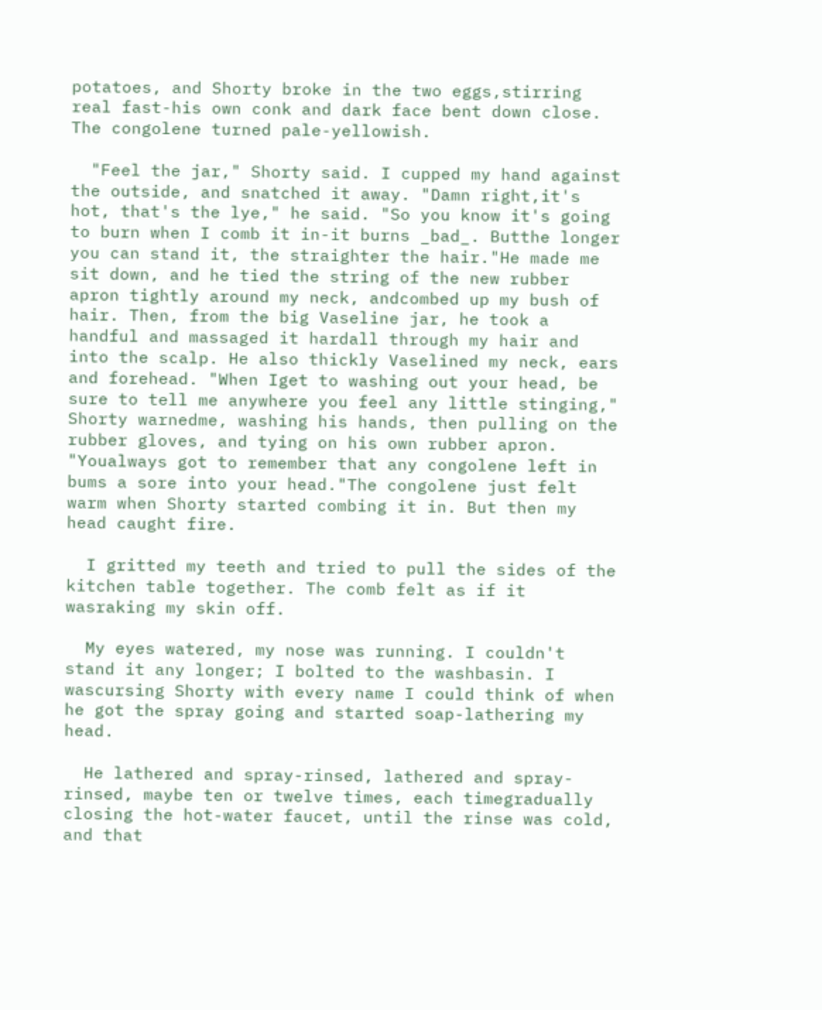potatoes, and Shorty broke in the two eggs,stirring real fast-his own conk and dark face bent down close. The congolene turned pale-yellowish.

  "Feel the jar," Shorty said. I cupped my hand against the outside, and snatched it away. "Damn right,it's hot, that's the lye," he said. "So you know it's going to burn when I comb it in-it burns _bad_. Butthe longer you can stand it, the straighter the hair."He made me sit down, and he tied the string of the new rubber apron tightly around my neck, andcombed up my bush of hair. Then, from the big Vaseline jar, he took a handful and massaged it hardall through my hair and into the scalp. He also thickly Vaselined my neck, ears and forehead. "When Iget to washing out your head, be sure to tell me anywhere you feel any little stinging," Shorty warnedme, washing his hands, then pulling on the rubber gloves, and tying on his own rubber apron. "Youalways got to remember that any congolene left in bums a sore into your head."The congolene just felt warm when Shorty started combing it in. But then my head caught fire.

  I gritted my teeth and tried to pull the sides of the kitchen table together. The comb felt as if it wasraking my skin off.

  My eyes watered, my nose was running. I couldn't stand it any longer; I bolted to the washbasin. I wascursing Shorty with every name I could think of when he got the spray going and started soap-lathering my head.

  He lathered and spray-rinsed, lathered and spray-rinsed, maybe ten or twelve times, each timegradually closing the hot-water faucet, until the rinse was cold, and that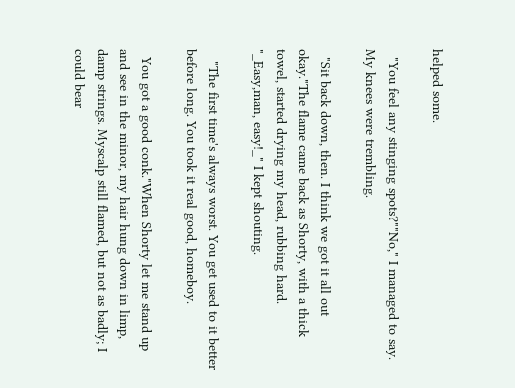helped some.

  "You feel any stinging spots?""No," I managed to say. My knees were trembling.

  "Sit back down, then. I think we got it all out okay."The flame came back as Shorty, with a thick towel, started drying my head, rubbing hard. "_Easy,man, easy!_" I kept shouting.

   "The first time's always worst. You get used to it better before long. You took it real good, homeboy.

  You got a good conk."When Shorty let me stand up and see in the minor, my hair hung down in limp, damp strings. Myscalp still flamed, but not as badly; I could bear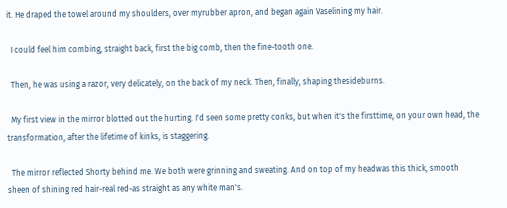it. He draped the towel around my shoulders, over myrubber apron, and began again Vaselining my hair.

  I could feel him combing, straight back, first the big comb, then the fine-tooth one.

  Then, he was using a razor, very delicately, on the back of my neck. Then, finally, shaping thesideburns.

  My first view in the mirror blotted out the hurting. I'd seen some pretty conks, but when it's the firsttime, on your own head, the transformation, after the lifetime of kinks, is staggering.

  The mirror reflected Shorty behind me. We both were grinning and sweating. And on top of my headwas this thick, smooth sheen of shining red hair-real red-as straight as any white man's.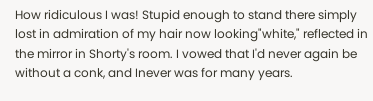How ridiculous I was! Stupid enough to stand there simply lost in admiration of my hair now looking"white," reflected in the mirror in Shorty's room. I vowed that I'd never again be without a conk, and Inever was for many years.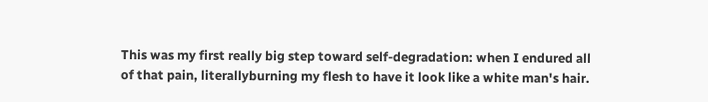This was my first really big step toward self-degradation: when I endured all of that pain, literallyburning my flesh to have it look like a white man's hair.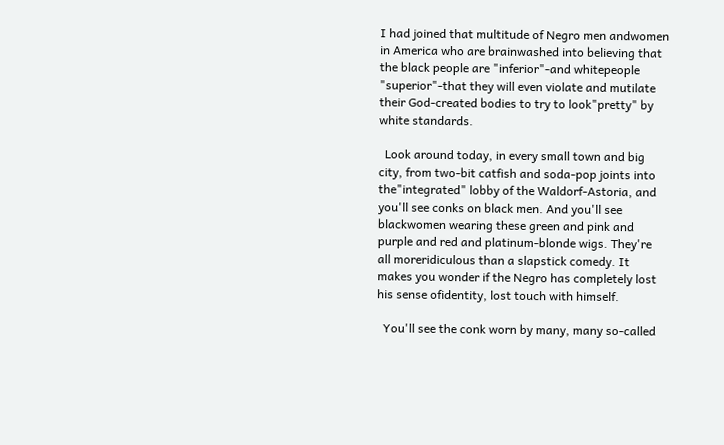I had joined that multitude of Negro men andwomen in America who are brainwashed into believing that the black people are "inferior"-and whitepeople "superior"-that they will even violate and mutilate their God-created bodies to try to look"pretty" by white standards.

  Look around today, in every small town and big city, from two-bit catfish and soda-pop joints into the"integrated" lobby of the Waldorf-Astoria, and you'll see conks on black men. And you'll see blackwomen wearing these green and pink and purple and red and platinum-blonde wigs. They're all moreridiculous than a slapstick comedy. It makes you wonder if the Negro has completely lost his sense ofidentity, lost touch with himself.

  You'll see the conk worn by many, many so-called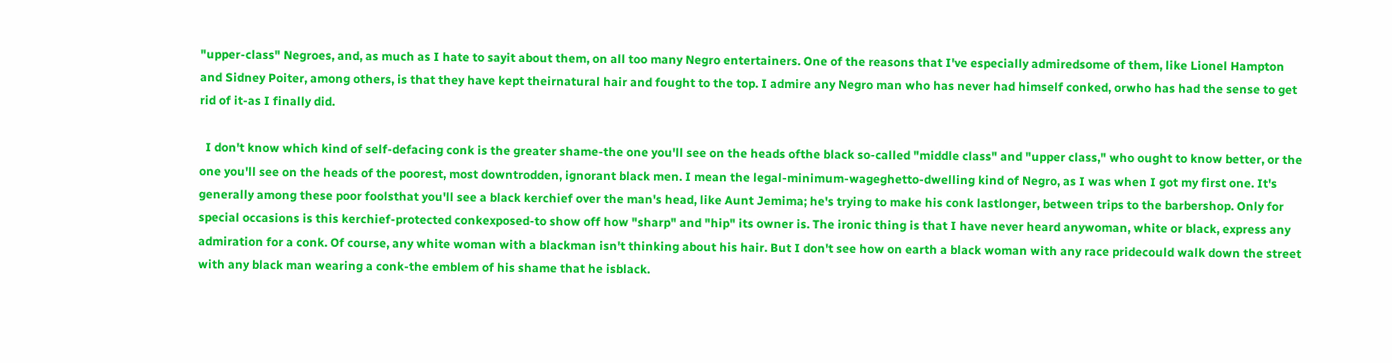"upper-class" Negroes, and, as much as I hate to sayit about them, on all too many Negro entertainers. One of the reasons that I've especially admiredsome of them, like Lionel Hampton and Sidney Poiter, among others, is that they have kept theirnatural hair and fought to the top. I admire any Negro man who has never had himself conked, orwho has had the sense to get rid of it-as I finally did.

  I don't know which kind of self-defacing conk is the greater shame-the one you'll see on the heads ofthe black so-called "middle class" and "upper class," who ought to know better, or the one you'll see on the heads of the poorest, most downtrodden, ignorant black men. I mean the legal-minimum-wageghetto-dwelling kind of Negro, as I was when I got my first one. It's generally among these poor foolsthat you'll see a black kerchief over the man's head, like Aunt Jemima; he's trying to make his conk lastlonger, between trips to the barbershop. Only for special occasions is this kerchief-protected conkexposed-to show off how "sharp" and "hip" its owner is. The ironic thing is that I have never heard anywoman, white or black, express any admiration for a conk. Of course, any white woman with a blackman isn't thinking about his hair. But I don't see how on earth a black woman with any race pridecould walk down the street with any black man wearing a conk-the emblem of his shame that he isblack.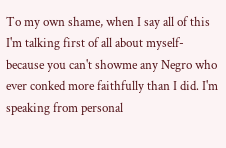To my own shame, when I say all of this I'm talking first of all about myself-because you can't showme any Negro who ever conked more faithfully than I did. I'm speaking from personal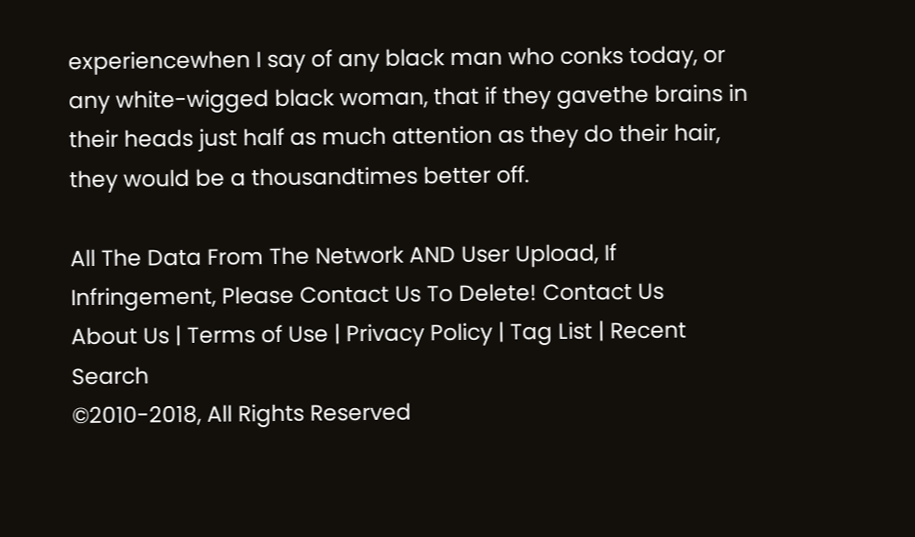experiencewhen I say of any black man who conks today, or any white-wigged black woman, that if they gavethe brains in their heads just half as much attention as they do their hair, they would be a thousandtimes better off.

All The Data From The Network AND User Upload, If Infringement, Please Contact Us To Delete! Contact Us
About Us | Terms of Use | Privacy Policy | Tag List | Recent Search
©2010-2018, All Rights Reserved